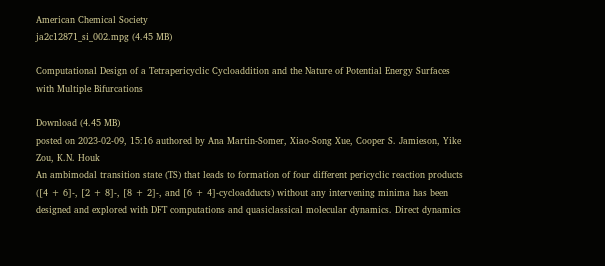American Chemical Society
ja2c12871_si_002.mpg (4.45 MB)

Computational Design of a Tetrapericyclic Cycloaddition and the Nature of Potential Energy Surfaces with Multiple Bifurcations

Download (4.45 MB)
posted on 2023-02-09, 15:16 authored by Ana Martin-Somer, Xiao-Song Xue, Cooper S. Jamieson, Yike Zou, K.N. Houk
An ambimodal transition state (TS) that leads to formation of four different pericyclic reaction products ([4 + 6]-, [2 + 8]-, [8 + 2]-, and [6 + 4]-cycloadducts) without any intervening minima has been designed and explored with DFT computations and quasiclassical molecular dynamics. Direct dynamics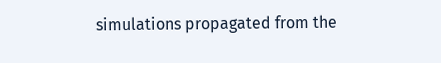simulations propagated from the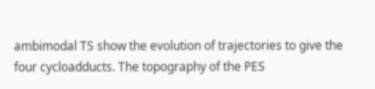ambimodal TS show the evolution of trajectories to give the four cycloadducts. The topography of the PES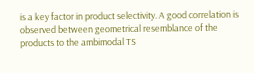is a key factor in product selectivity. A good correlation is observed between geometrical resemblance of the products to the ambimodal TS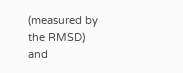(measured by the RMSD) and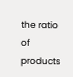the ratio of products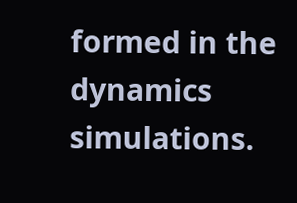formed in the dynamics simulations.